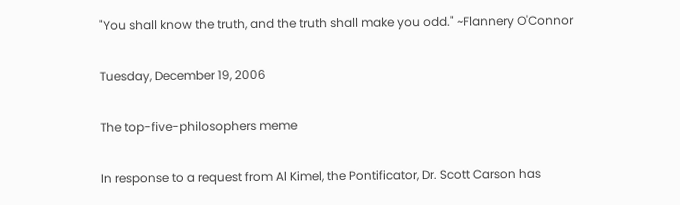"You shall know the truth, and the truth shall make you odd." ~Flannery O'Connor

Tuesday, December 19, 2006

The top-five-philosophers meme

In response to a request from Al Kimel, the Pontificator, Dr. Scott Carson has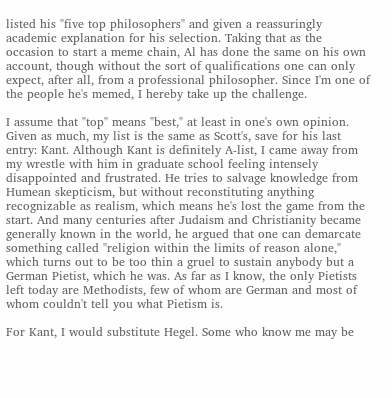listed his "five top philosophers" and given a reassuringly academic explanation for his selection. Taking that as the occasion to start a meme chain, Al has done the same on his own account, though without the sort of qualifications one can only expect, after all, from a professional philosopher. Since I'm one of the people he's memed, I hereby take up the challenge.

I assume that "top" means "best," at least in one's own opinion. Given as much, my list is the same as Scott's, save for his last entry: Kant. Although Kant is definitely A-list, I came away from my wrestle with him in graduate school feeling intensely disappointed and frustrated. He tries to salvage knowledge from Humean skepticism, but without reconstituting anything recognizable as realism, which means he's lost the game from the start. And many centuries after Judaism and Christianity became generally known in the world, he argued that one can demarcate something called "religion within the limits of reason alone," which turns out to be too thin a gruel to sustain anybody but a German Pietist, which he was. As far as I know, the only Pietists left today are Methodists, few of whom are German and most of whom couldn't tell you what Pietism is.

For Kant, I would substitute Hegel. Some who know me may be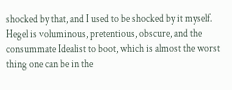shocked by that, and I used to be shocked by it myself. Hegel is voluminous, pretentious, obscure, and the consummate Idealist to boot, which is almost the worst thing one can be in the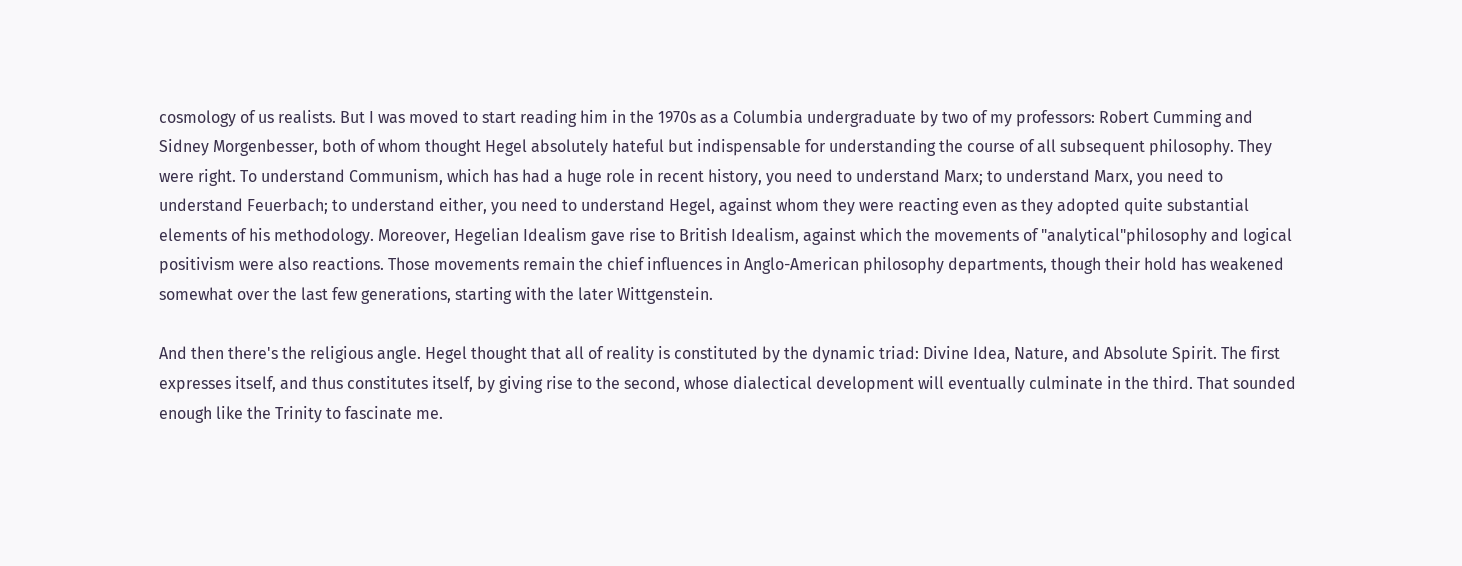cosmology of us realists. But I was moved to start reading him in the 1970s as a Columbia undergraduate by two of my professors: Robert Cumming and Sidney Morgenbesser, both of whom thought Hegel absolutely hateful but indispensable for understanding the course of all subsequent philosophy. They were right. To understand Communism, which has had a huge role in recent history, you need to understand Marx; to understand Marx, you need to understand Feuerbach; to understand either, you need to understand Hegel, against whom they were reacting even as they adopted quite substantial elements of his methodology. Moreover, Hegelian Idealism gave rise to British Idealism, against which the movements of "analytical"philosophy and logical positivism were also reactions. Those movements remain the chief influences in Anglo-American philosophy departments, though their hold has weakened somewhat over the last few generations, starting with the later Wittgenstein.

And then there's the religious angle. Hegel thought that all of reality is constituted by the dynamic triad: Divine Idea, Nature, and Absolute Spirit. The first expresses itself, and thus constitutes itself, by giving rise to the second, whose dialectical development will eventually culminate in the third. That sounded enough like the Trinity to fascinate me.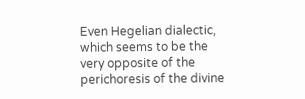Even Hegelian dialectic, which seems to be the very opposite of the perichoresis of the divine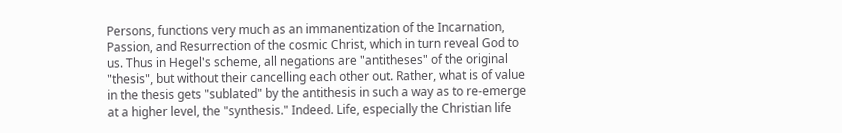Persons, functions very much as an immanentization of the Incarnation, Passion, and Resurrection of the cosmic Christ, which in turn reveal God to us. Thus in Hegel's scheme, all negations are "antitheses" of the original "thesis", but without their cancelling each other out. Rather, what is of value in the thesis gets "sublated" by the antithesis in such a way as to re-emerge at a higher level, the "synthesis." Indeed. Life, especially the Christian life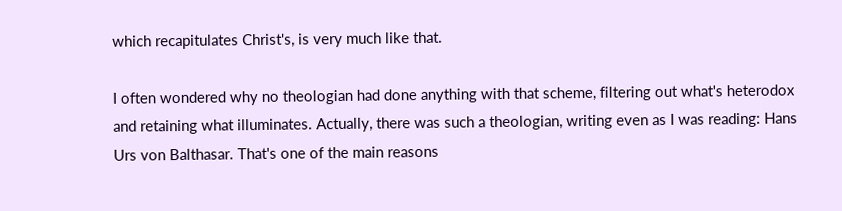which recapitulates Christ's, is very much like that.

I often wondered why no theologian had done anything with that scheme, filtering out what's heterodox and retaining what illuminates. Actually, there was such a theologian, writing even as I was reading: Hans Urs von Balthasar. That's one of the main reasons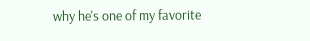why he's one of my favorite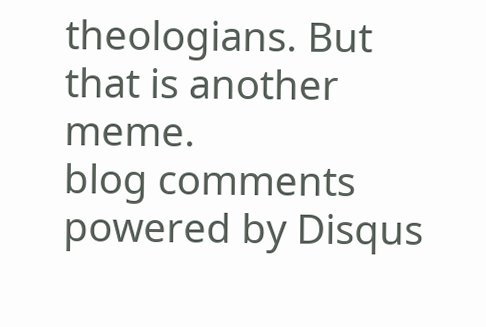theologians. But that is another meme.
blog comments powered by Disqus